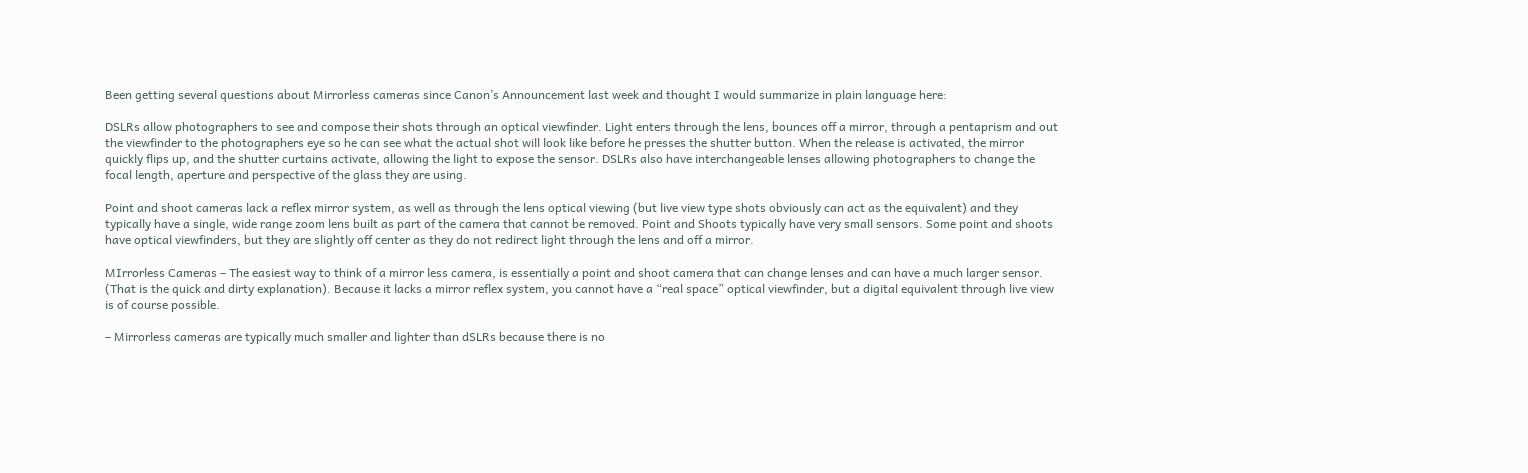Been getting several questions about Mirrorless cameras since Canon’s Announcement last week and thought I would summarize in plain language here:

DSLRs allow photographers to see and compose their shots through an optical viewfinder. Light enters through the lens, bounces off a mirror, through a pentaprism and out the viewfinder to the photographers eye so he can see what the actual shot will look like before he presses the shutter button. When the release is activated, the mirror quickly flips up, and the shutter curtains activate, allowing the light to expose the sensor. DSLRs also have interchangeable lenses allowing photographers to change the focal length, aperture and perspective of the glass they are using.

Point and shoot cameras lack a reflex mirror system, as well as through the lens optical viewing (but live view type shots obviously can act as the equivalent) and they typically have a single, wide range zoom lens built as part of the camera that cannot be removed. Point and Shoots typically have very small sensors. Some point and shoots have optical viewfinders, but they are slightly off center as they do not redirect light through the lens and off a mirror.

MIrrorless Cameras – The easiest way to think of a mirror less camera, is essentially a point and shoot camera that can change lenses and can have a much larger sensor. (That is the quick and dirty explanation). Because it lacks a mirror reflex system, you cannot have a “real space” optical viewfinder, but a digital equivalent through live view is of course possible.

– Mirrorless cameras are typically much smaller and lighter than dSLRs because there is no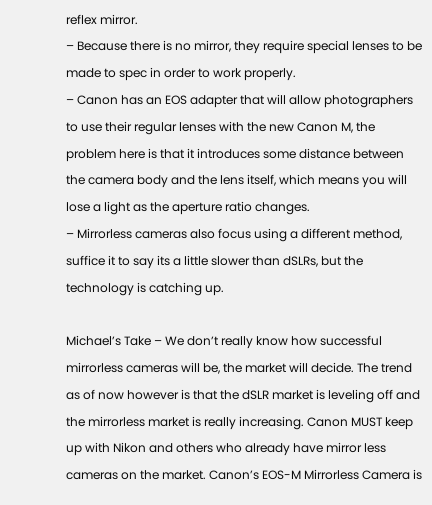reflex mirror.
– Because there is no mirror, they require special lenses to be made to spec in order to work properly.
– Canon has an EOS adapter that will allow photographers to use their regular lenses with the new Canon M, the problem here is that it introduces some distance between the camera body and the lens itself, which means you will lose a light as the aperture ratio changes.
– Mirrorless cameras also focus using a different method, suffice it to say its a little slower than dSLRs, but the technology is catching up.

Michael’s Take – We don’t really know how successful mirrorless cameras will be, the market will decide. The trend as of now however is that the dSLR market is leveling off and the mirrorless market is really increasing. Canon MUST keep up with Nikon and others who already have mirror less cameras on the market. Canon’s EOS-M Mirrorless Camera is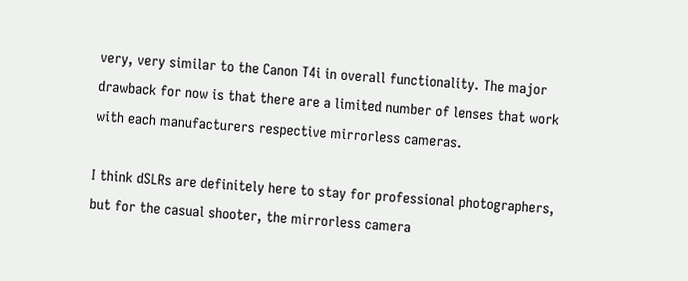very, very similar to the Canon T4i in overall functionality. The major drawback for now is that there are a limited number of lenses that work with each manufacturers respective mirrorless cameras.

I think dSLRs are definitely here to stay for professional photographers, but for the casual shooter, the mirrorless camera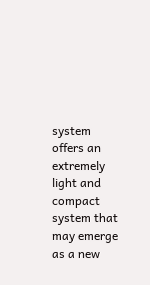system offers an extremely light and compact system that may emerge as a new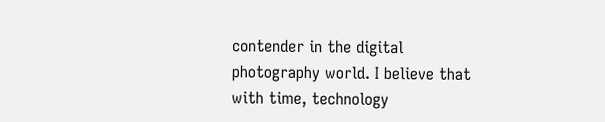contender in the digital photography world. I believe that with time, technology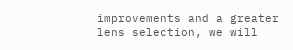improvements and a greater lens selection, we will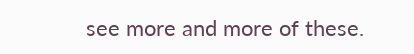see more and more of these.